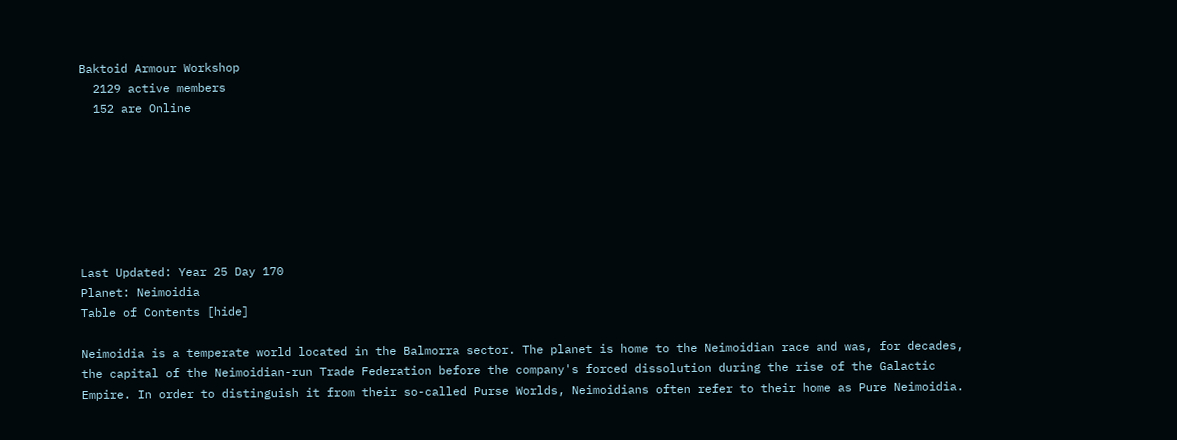Baktoid Armour Workshop
  2129 active members
  152 are Online







Last Updated: Year 25 Day 170
Planet: Neimoidia
Table of Contents [hide]

Neimoidia is a temperate world located in the Balmorra sector. The planet is home to the Neimoidian race and was, for decades, the capital of the Neimoidian-run Trade Federation before the company's forced dissolution during the rise of the Galactic Empire. In order to distinguish it from their so-called Purse Worlds, Neimoidians often refer to their home as Pure Neimoidia.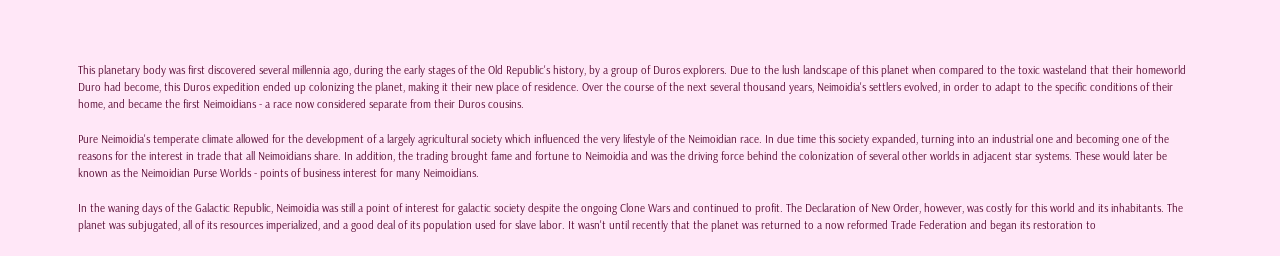This planetary body was first discovered several millennia ago, during the early stages of the Old Republic's history, by a group of Duros explorers. Due to the lush landscape of this planet when compared to the toxic wasteland that their homeworld Duro had become, this Duros expedition ended up colonizing the planet, making it their new place of residence. Over the course of the next several thousand years, Neimoidia's settlers evolved, in order to adapt to the specific conditions of their home, and became the first Neimoidians - a race now considered separate from their Duros cousins.

Pure Neimoidia's temperate climate allowed for the development of a largely agricultural society which influenced the very lifestyle of the Neimoidian race. In due time this society expanded, turning into an industrial one and becoming one of the reasons for the interest in trade that all Neimoidians share. In addition, the trading brought fame and fortune to Neimoidia and was the driving force behind the colonization of several other worlds in adjacent star systems. These would later be known as the Neimoidian Purse Worlds - points of business interest for many Neimoidians.

In the waning days of the Galactic Republic, Neimoidia was still a point of interest for galactic society despite the ongoing Clone Wars and continued to profit. The Declaration of New Order, however, was costly for this world and its inhabitants. The planet was subjugated, all of its resources imperialized, and a good deal of its population used for slave labor. It wasn't until recently that the planet was returned to a now reformed Trade Federation and began its restoration to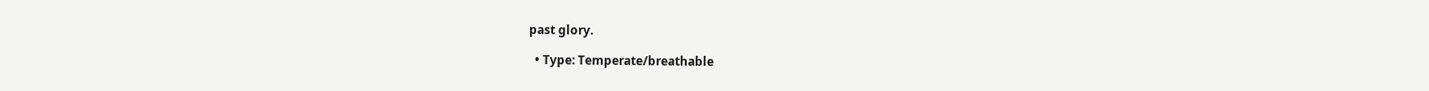past glory.

  • Type: Temperate/breathable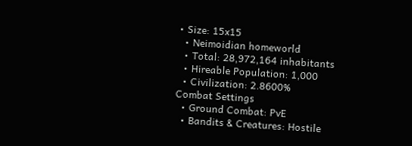• Size: 15x15
  • Neimoidian homeworld
  • Total: 28,972,164 inhabitants
  • Hireable Population: 1,000
  • Civilization: 2.8600%
Combat Settings
  • Ground Combat: PvE
  • Bandits & Creatures: Hostile